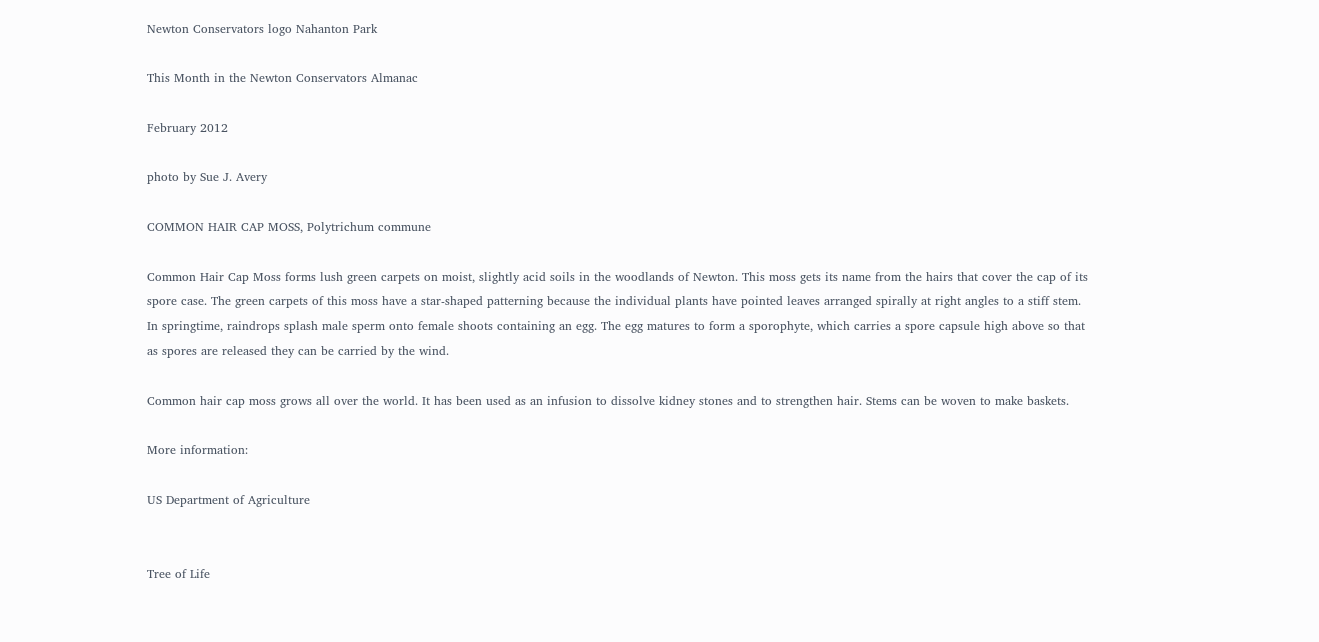Newton Conservators logo Nahanton Park

This Month in the Newton Conservators Almanac

February 2012

photo by Sue J. Avery

COMMON HAIR CAP MOSS, Polytrichum commune

Common Hair Cap Moss forms lush green carpets on moist, slightly acid soils in the woodlands of Newton. This moss gets its name from the hairs that cover the cap of its spore case. The green carpets of this moss have a star-shaped patterning because the individual plants have pointed leaves arranged spirally at right angles to a stiff stem. In springtime, raindrops splash male sperm onto female shoots containing an egg. The egg matures to form a sporophyte, which carries a spore capsule high above so that as spores are released they can be carried by the wind.

Common hair cap moss grows all over the world. It has been used as an infusion to dissolve kidney stones and to strengthen hair. Stems can be woven to make baskets.

More information:

US Department of Agriculture


Tree of Life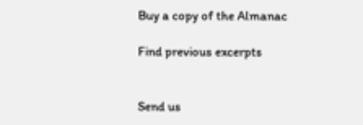Buy a copy of the Almanac

Find previous excerpts


Send us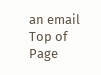an email
Top of Page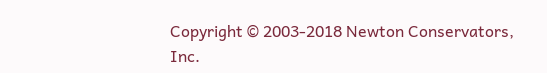Copyright © 2003-2018 Newton Conservators, Inc.